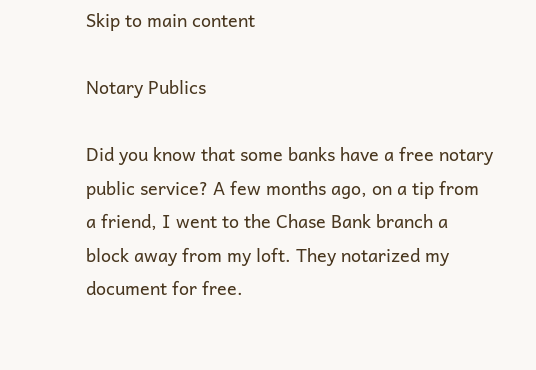Skip to main content

Notary Publics

Did you know that some banks have a free notary public service? A few months ago, on a tip from a friend, I went to the Chase Bank branch a block away from my loft. They notarized my document for free.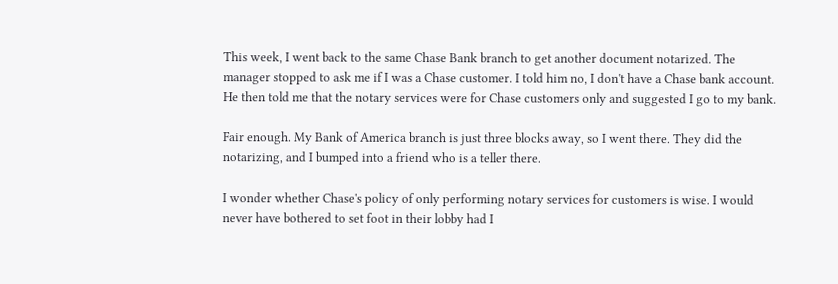This week, I went back to the same Chase Bank branch to get another document notarized. The manager stopped to ask me if I was a Chase customer. I told him no, I don't have a Chase bank account. He then told me that the notary services were for Chase customers only and suggested I go to my bank.

Fair enough. My Bank of America branch is just three blocks away, so I went there. They did the notarizing, and I bumped into a friend who is a teller there.

I wonder whether Chase's policy of only performing notary services for customers is wise. I would never have bothered to set foot in their lobby had I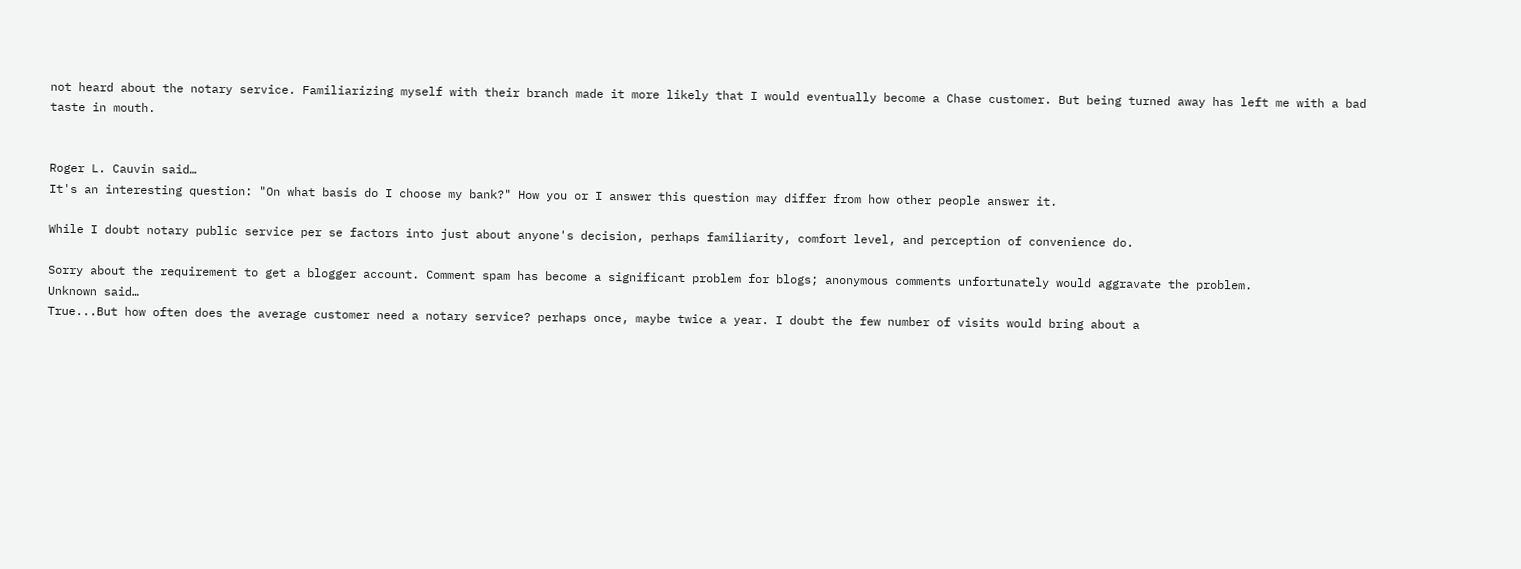not heard about the notary service. Familiarizing myself with their branch made it more likely that I would eventually become a Chase customer. But being turned away has left me with a bad taste in mouth.


Roger L. Cauvin said…
It's an interesting question: "On what basis do I choose my bank?" How you or I answer this question may differ from how other people answer it.

While I doubt notary public service per se factors into just about anyone's decision, perhaps familiarity, comfort level, and perception of convenience do.

Sorry about the requirement to get a blogger account. Comment spam has become a significant problem for blogs; anonymous comments unfortunately would aggravate the problem.
Unknown said…
True...But how often does the average customer need a notary service? perhaps once, maybe twice a year. I doubt the few number of visits would bring about a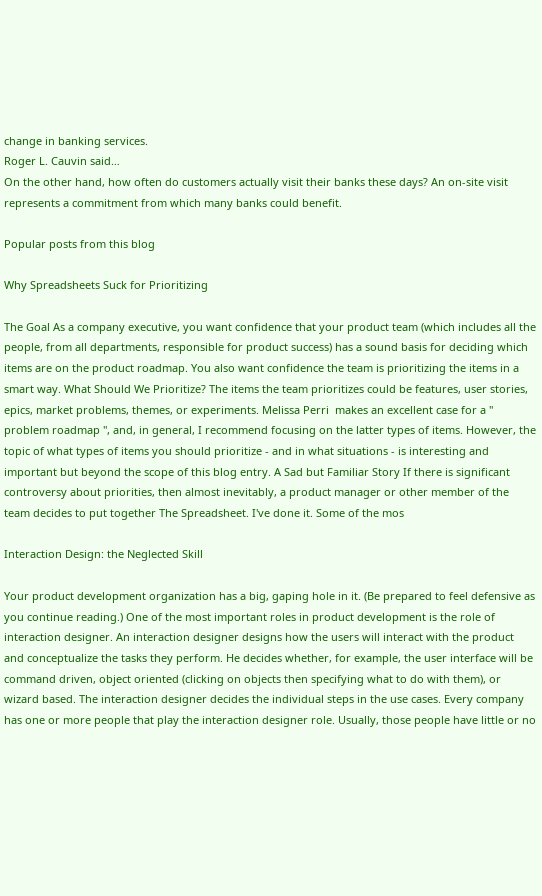change in banking services.
Roger L. Cauvin said…
On the other hand, how often do customers actually visit their banks these days? An on-site visit represents a commitment from which many banks could benefit.

Popular posts from this blog

Why Spreadsheets Suck for Prioritizing

The Goal As a company executive, you want confidence that your product team (which includes all the people, from all departments, responsible for product success) has a sound basis for deciding which items are on the product roadmap. You also want confidence the team is prioritizing the items in a smart way. What Should We Prioritize? The items the team prioritizes could be features, user stories, epics, market problems, themes, or experiments. Melissa Perri  makes an excellent case for a " problem roadmap ", and, in general, I recommend focusing on the latter types of items. However, the topic of what types of items you should prioritize - and in what situations - is interesting and important but beyond the scope of this blog entry. A Sad but Familiar Story If there is significant controversy about priorities, then almost inevitably, a product manager or other member of the team decides to put together The Spreadsheet. I've done it. Some of the mos

Interaction Design: the Neglected Skill

Your product development organization has a big, gaping hole in it. (Be prepared to feel defensive as you continue reading.) One of the most important roles in product development is the role of interaction designer. An interaction designer designs how the users will interact with the product and conceptualize the tasks they perform. He decides whether, for example, the user interface will be command driven, object oriented (clicking on objects then specifying what to do with them), or wizard based. The interaction designer decides the individual steps in the use cases. Every company has one or more people that play the interaction designer role. Usually, those people have little or no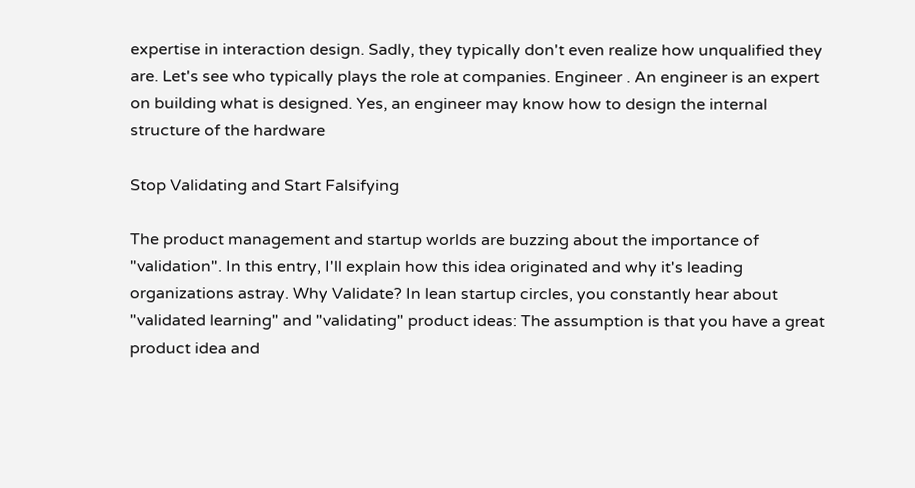expertise in interaction design. Sadly, they typically don't even realize how unqualified they are. Let's see who typically plays the role at companies. Engineer . An engineer is an expert on building what is designed. Yes, an engineer may know how to design the internal structure of the hardware

Stop Validating and Start Falsifying

The product management and startup worlds are buzzing about the importance of "validation". In this entry, I'll explain how this idea originated and why it's leading organizations astray. Why Validate? In lean startup circles, you constantly hear about "validated learning" and "validating" product ideas: The assumption is that you have a great product idea and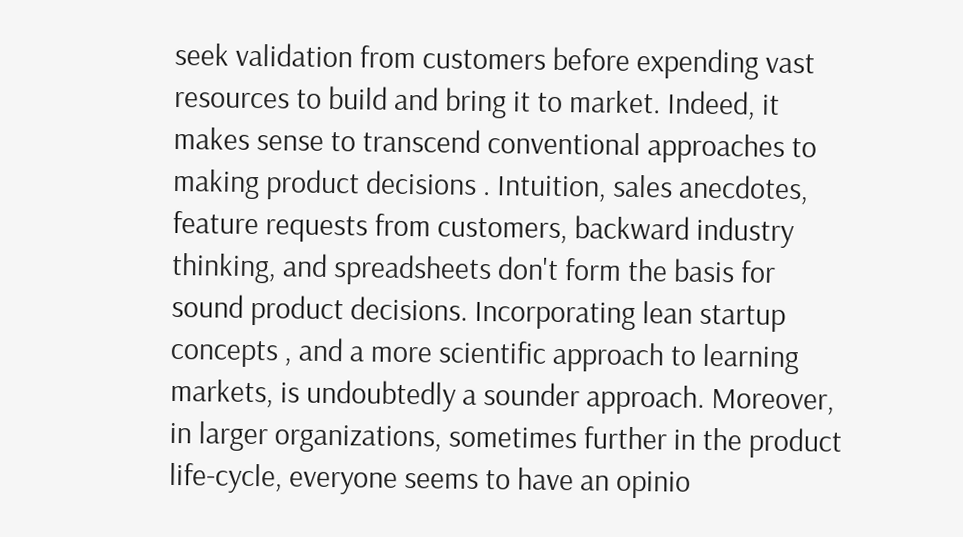seek validation from customers before expending vast resources to build and bring it to market. Indeed, it makes sense to transcend conventional approaches to making product decisions . Intuition, sales anecdotes, feature requests from customers, backward industry thinking, and spreadsheets don't form the basis for sound product decisions. Incorporating lean startup concepts , and a more scientific approach to learning markets, is undoubtedly a sounder approach. Moreover, in larger organizations, sometimes further in the product life-cycle, everyone seems to have an opinio